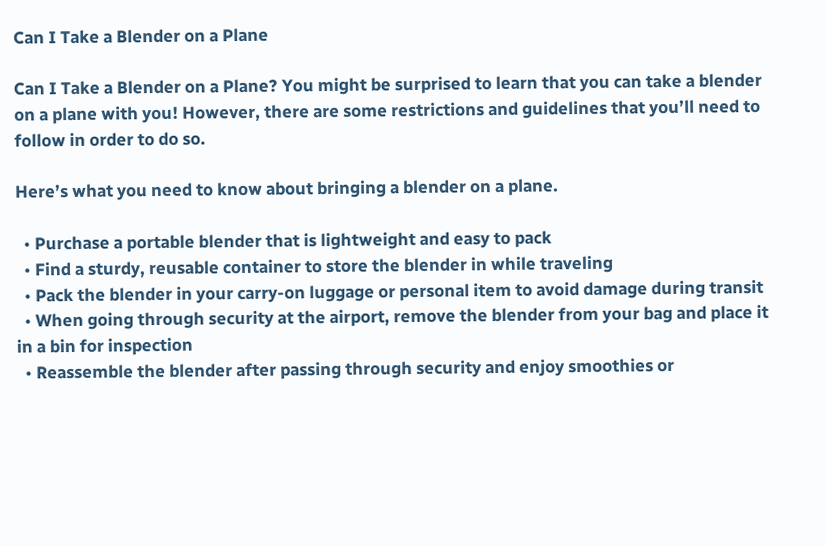Can I Take a Blender on a Plane

Can I Take a Blender on a Plane? You might be surprised to learn that you can take a blender on a plane with you! However, there are some restrictions and guidelines that you’ll need to follow in order to do so.

Here’s what you need to know about bringing a blender on a plane.

  • Purchase a portable blender that is lightweight and easy to pack
  • Find a sturdy, reusable container to store the blender in while traveling
  • Pack the blender in your carry-on luggage or personal item to avoid damage during transit
  • When going through security at the airport, remove the blender from your bag and place it in a bin for inspection
  • Reassemble the blender after passing through security and enjoy smoothies or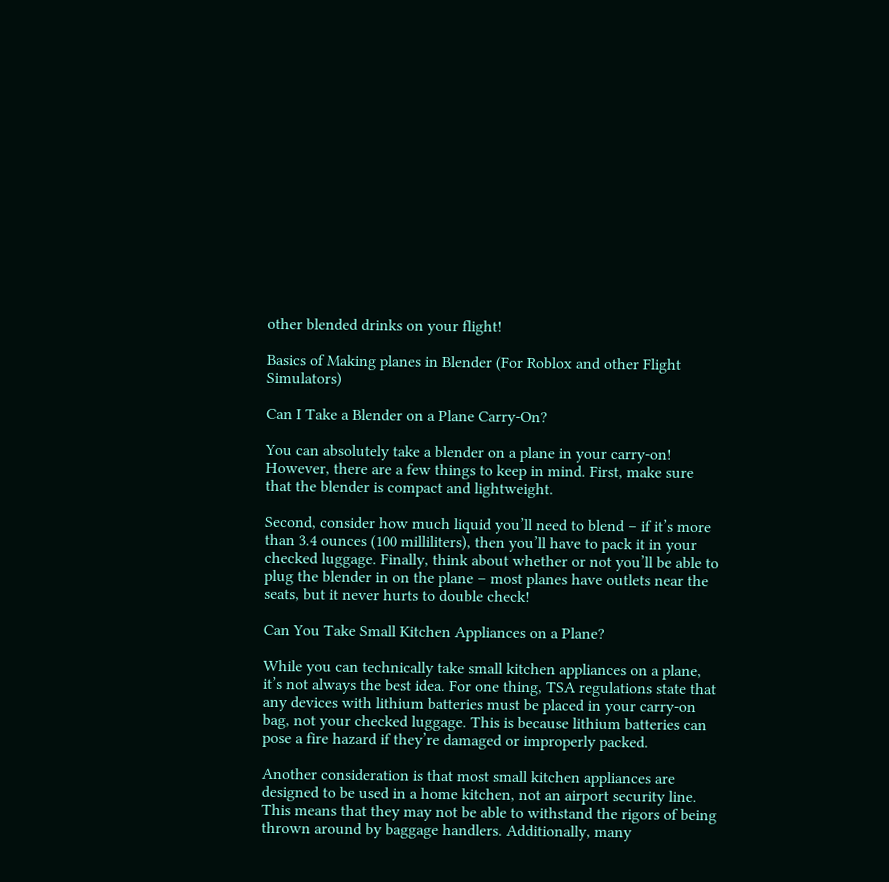other blended drinks on your flight!

Basics of Making planes in Blender (For Roblox and other Flight Simulators)

Can I Take a Blender on a Plane Carry-On?

You can absolutely take a blender on a plane in your carry-on! However, there are a few things to keep in mind. First, make sure that the blender is compact and lightweight.

Second, consider how much liquid you’ll need to blend – if it’s more than 3.4 ounces (100 milliliters), then you’ll have to pack it in your checked luggage. Finally, think about whether or not you’ll be able to plug the blender in on the plane – most planes have outlets near the seats, but it never hurts to double check!

Can You Take Small Kitchen Appliances on a Plane?

While you can technically take small kitchen appliances on a plane, it’s not always the best idea. For one thing, TSA regulations state that any devices with lithium batteries must be placed in your carry-on bag, not your checked luggage. This is because lithium batteries can pose a fire hazard if they’re damaged or improperly packed.

Another consideration is that most small kitchen appliances are designed to be used in a home kitchen, not an airport security line. This means that they may not be able to withstand the rigors of being thrown around by baggage handlers. Additionally, many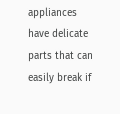appliances have delicate parts that can easily break if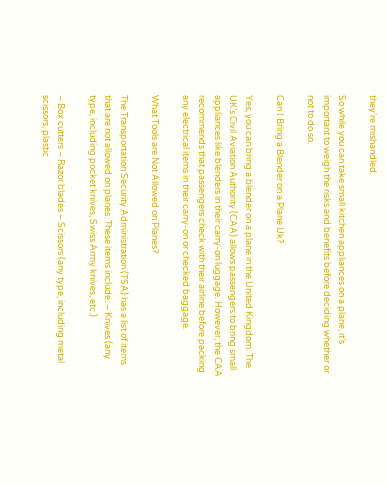they’re mishandled.

So while you can take small kitchen appliances on a plane, it’s important to weigh the risks and benefits before deciding whether or not to do so.

Can I Bring a Blender on a Plane Uk?

Yes, you can bring a blender on a plane in the United Kingdom. The UK’s Civil Aviation Authority (CAA) allows passengers to bring small appliances like blenders in their carry-on luggage. However, the CAA recommends that passengers check with their airline before packing any electrical items in their carry-on or checked baggage.

What Tools are Not Allowed on Planes?

The Transportation Security Administration (TSA) has a list of items that are not allowed on planes. These items include: – Knives (any type, including pocket knives, Swiss Army knives, etc.)

– Box cutters – Razor blades – Scissors (any type, including metal scissors, plastic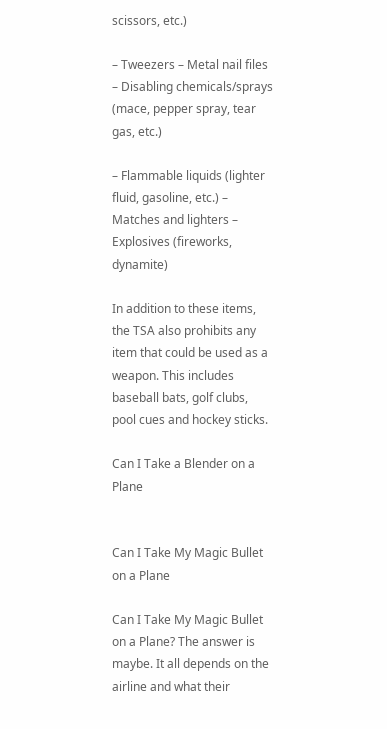scissors, etc.)

– Tweezers – Metal nail files – Disabling chemicals/sprays (mace, pepper spray, tear gas, etc.)

– Flammable liquids (lighter fluid, gasoline, etc.) – Matches and lighters – Explosives (fireworks, dynamite)

In addition to these items, the TSA also prohibits any item that could be used as a weapon. This includes baseball bats, golf clubs, pool cues and hockey sticks.

Can I Take a Blender on a Plane


Can I Take My Magic Bullet on a Plane

Can I Take My Magic Bullet on a Plane? The answer is maybe. It all depends on the airline and what their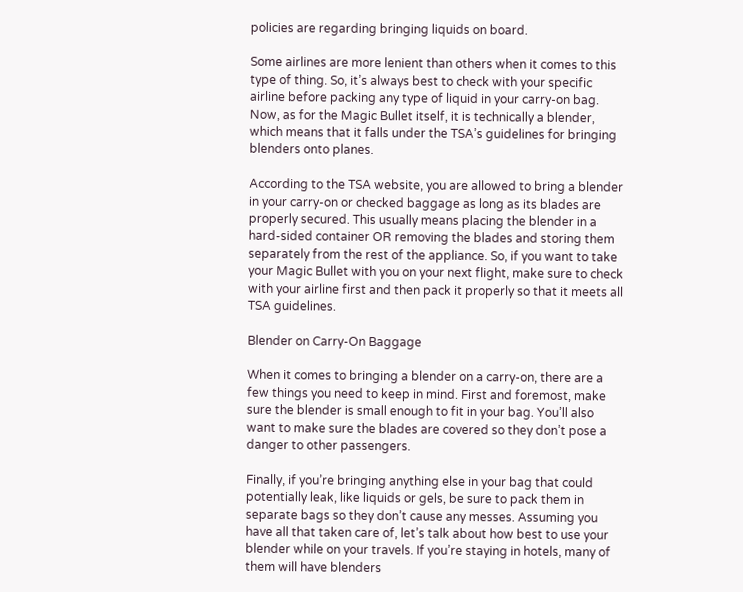policies are regarding bringing liquids on board.

Some airlines are more lenient than others when it comes to this type of thing. So, it’s always best to check with your specific airline before packing any type of liquid in your carry-on bag. Now, as for the Magic Bullet itself, it is technically a blender, which means that it falls under the TSA’s guidelines for bringing blenders onto planes.

According to the TSA website, you are allowed to bring a blender in your carry-on or checked baggage as long as its blades are properly secured. This usually means placing the blender in a hard-sided container OR removing the blades and storing them separately from the rest of the appliance. So, if you want to take your Magic Bullet with you on your next flight, make sure to check with your airline first and then pack it properly so that it meets all TSA guidelines.

Blender on Carry-On Baggage

When it comes to bringing a blender on a carry-on, there are a few things you need to keep in mind. First and foremost, make sure the blender is small enough to fit in your bag. You’ll also want to make sure the blades are covered so they don’t pose a danger to other passengers.

Finally, if you’re bringing anything else in your bag that could potentially leak, like liquids or gels, be sure to pack them in separate bags so they don’t cause any messes. Assuming you have all that taken care of, let’s talk about how best to use your blender while on your travels. If you’re staying in hotels, many of them will have blenders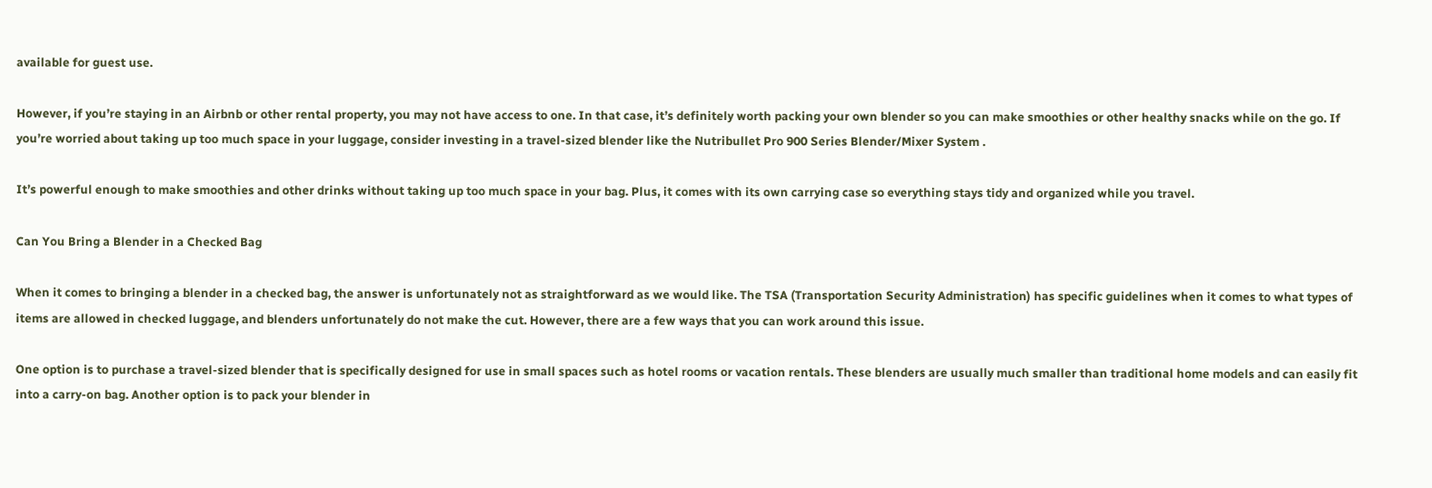available for guest use.

However, if you’re staying in an Airbnb or other rental property, you may not have access to one. In that case, it’s definitely worth packing your own blender so you can make smoothies or other healthy snacks while on the go. If you’re worried about taking up too much space in your luggage, consider investing in a travel-sized blender like the Nutribullet Pro 900 Series Blender/Mixer System .

It’s powerful enough to make smoothies and other drinks without taking up too much space in your bag. Plus, it comes with its own carrying case so everything stays tidy and organized while you travel.

Can You Bring a Blender in a Checked Bag

When it comes to bringing a blender in a checked bag, the answer is unfortunately not as straightforward as we would like. The TSA (Transportation Security Administration) has specific guidelines when it comes to what types of items are allowed in checked luggage, and blenders unfortunately do not make the cut. However, there are a few ways that you can work around this issue.

One option is to purchase a travel-sized blender that is specifically designed for use in small spaces such as hotel rooms or vacation rentals. These blenders are usually much smaller than traditional home models and can easily fit into a carry-on bag. Another option is to pack your blender in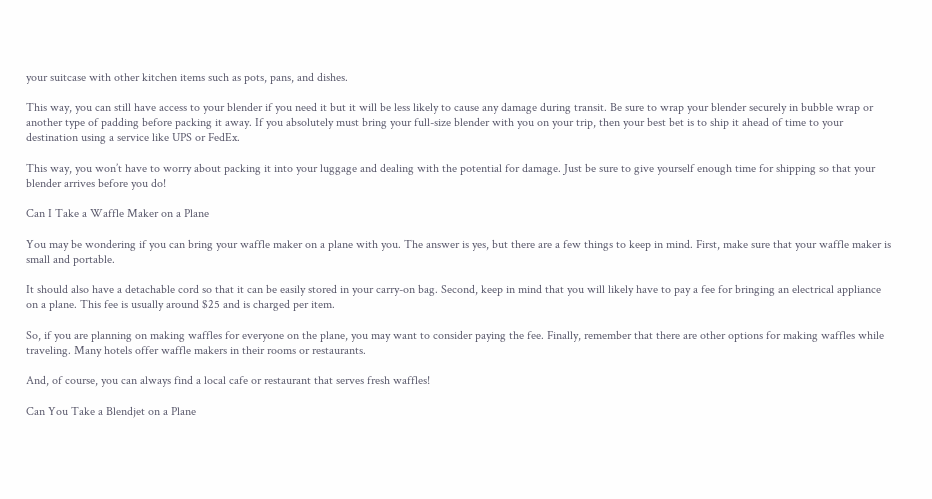your suitcase with other kitchen items such as pots, pans, and dishes.

This way, you can still have access to your blender if you need it but it will be less likely to cause any damage during transit. Be sure to wrap your blender securely in bubble wrap or another type of padding before packing it away. If you absolutely must bring your full-size blender with you on your trip, then your best bet is to ship it ahead of time to your destination using a service like UPS or FedEx.

This way, you won’t have to worry about packing it into your luggage and dealing with the potential for damage. Just be sure to give yourself enough time for shipping so that your blender arrives before you do!

Can I Take a Waffle Maker on a Plane

You may be wondering if you can bring your waffle maker on a plane with you. The answer is yes, but there are a few things to keep in mind. First, make sure that your waffle maker is small and portable.

It should also have a detachable cord so that it can be easily stored in your carry-on bag. Second, keep in mind that you will likely have to pay a fee for bringing an electrical appliance on a plane. This fee is usually around $25 and is charged per item.

So, if you are planning on making waffles for everyone on the plane, you may want to consider paying the fee. Finally, remember that there are other options for making waffles while traveling. Many hotels offer waffle makers in their rooms or restaurants.

And, of course, you can always find a local cafe or restaurant that serves fresh waffles!

Can You Take a Blendjet on a Plane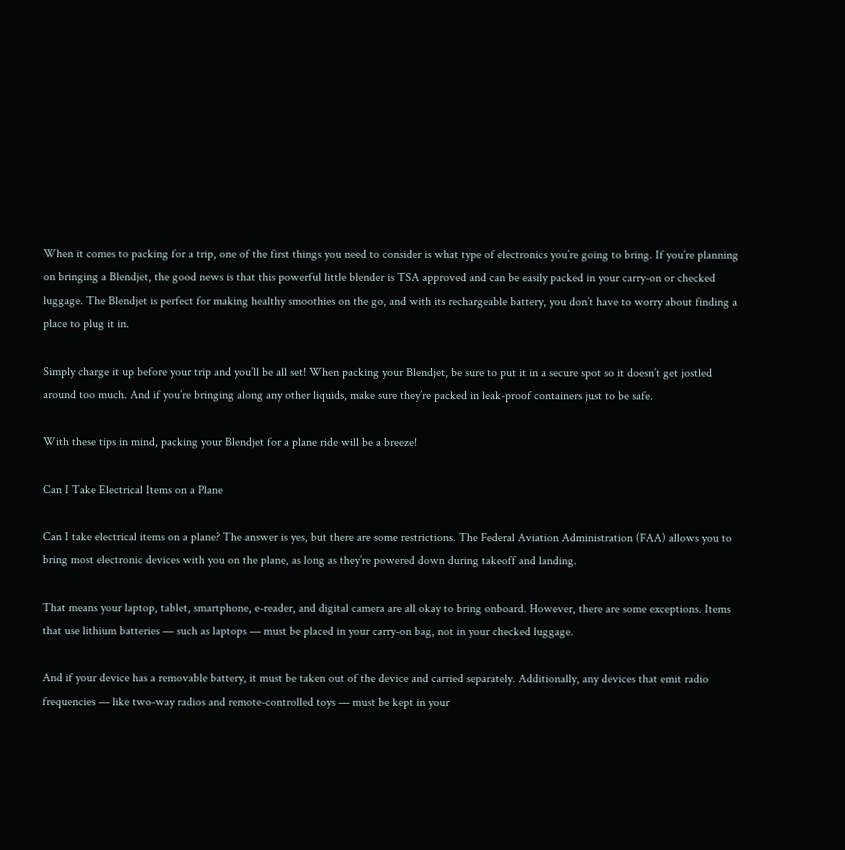When it comes to packing for a trip, one of the first things you need to consider is what type of electronics you’re going to bring. If you’re planning on bringing a Blendjet, the good news is that this powerful little blender is TSA approved and can be easily packed in your carry-on or checked luggage. The Blendjet is perfect for making healthy smoothies on the go, and with its rechargeable battery, you don’t have to worry about finding a place to plug it in.

Simply charge it up before your trip and you’ll be all set! When packing your Blendjet, be sure to put it in a secure spot so it doesn’t get jostled around too much. And if you’re bringing along any other liquids, make sure they’re packed in leak-proof containers just to be safe.

With these tips in mind, packing your Blendjet for a plane ride will be a breeze!

Can I Take Electrical Items on a Plane

Can I take electrical items on a plane? The answer is yes, but there are some restrictions. The Federal Aviation Administration (FAA) allows you to bring most electronic devices with you on the plane, as long as they’re powered down during takeoff and landing.

That means your laptop, tablet, smartphone, e-reader, and digital camera are all okay to bring onboard. However, there are some exceptions. Items that use lithium batteries — such as laptops — must be placed in your carry-on bag, not in your checked luggage.

And if your device has a removable battery, it must be taken out of the device and carried separately. Additionally, any devices that emit radio frequencies — like two-way radios and remote-controlled toys — must be kept in your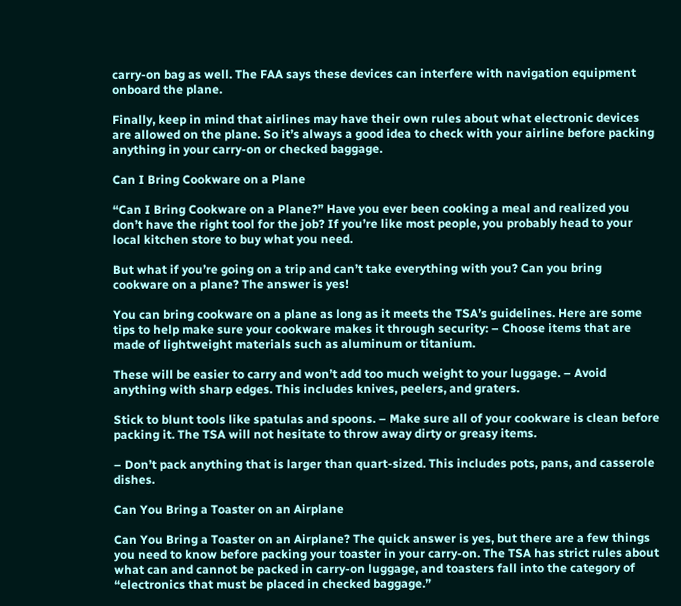carry-on bag as well. The FAA says these devices can interfere with navigation equipment onboard the plane.

Finally, keep in mind that airlines may have their own rules about what electronic devices are allowed on the plane. So it’s always a good idea to check with your airline before packing anything in your carry-on or checked baggage.

Can I Bring Cookware on a Plane

“Can I Bring Cookware on a Plane?” Have you ever been cooking a meal and realized you don’t have the right tool for the job? If you’re like most people, you probably head to your local kitchen store to buy what you need.

But what if you’re going on a trip and can’t take everything with you? Can you bring cookware on a plane? The answer is yes!

You can bring cookware on a plane as long as it meets the TSA’s guidelines. Here are some tips to help make sure your cookware makes it through security: – Choose items that are made of lightweight materials such as aluminum or titanium.

These will be easier to carry and won’t add too much weight to your luggage. – Avoid anything with sharp edges. This includes knives, peelers, and graters.

Stick to blunt tools like spatulas and spoons. – Make sure all of your cookware is clean before packing it. The TSA will not hesitate to throw away dirty or greasy items.

– Don’t pack anything that is larger than quart-sized. This includes pots, pans, and casserole dishes.

Can You Bring a Toaster on an Airplane

Can You Bring a Toaster on an Airplane? The quick answer is yes, but there are a few things you need to know before packing your toaster in your carry-on. The TSA has strict rules about what can and cannot be packed in carry-on luggage, and toasters fall into the category of “electronics that must be placed in checked baggage.”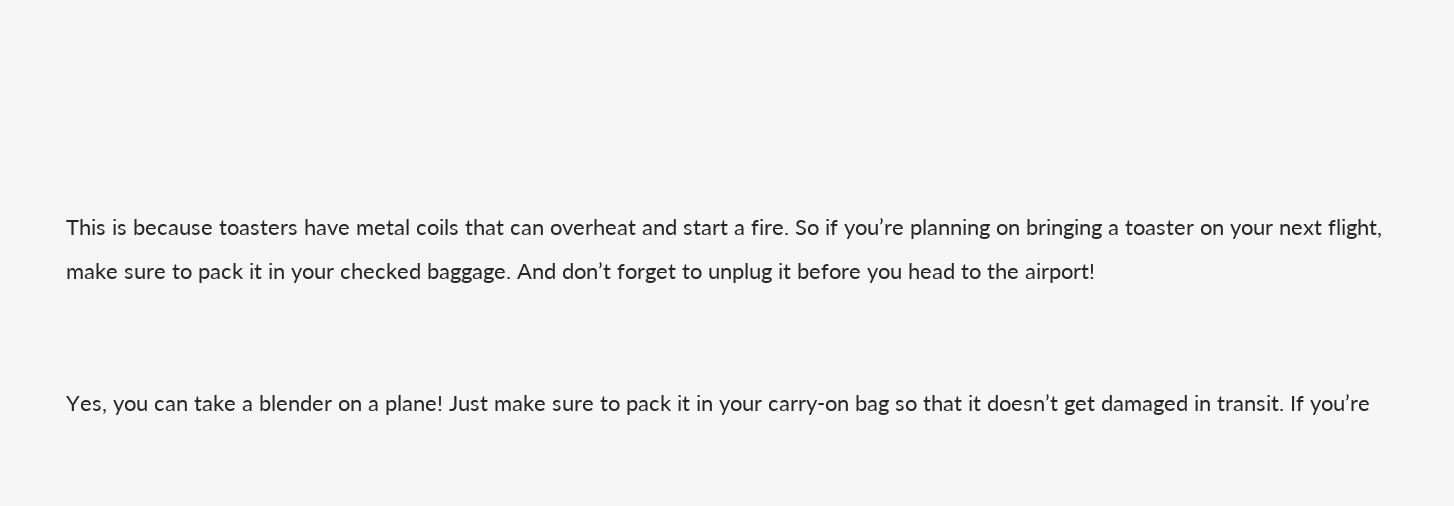This is because toasters have metal coils that can overheat and start a fire. So if you’re planning on bringing a toaster on your next flight, make sure to pack it in your checked baggage. And don’t forget to unplug it before you head to the airport!


Yes, you can take a blender on a plane! Just make sure to pack it in your carry-on bag so that it doesn’t get damaged in transit. If you’re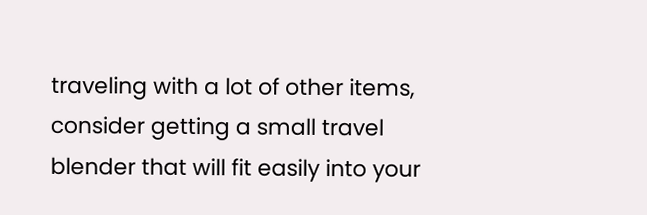traveling with a lot of other items, consider getting a small travel blender that will fit easily into your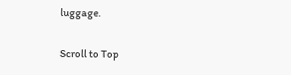luggage.

Scroll to Top